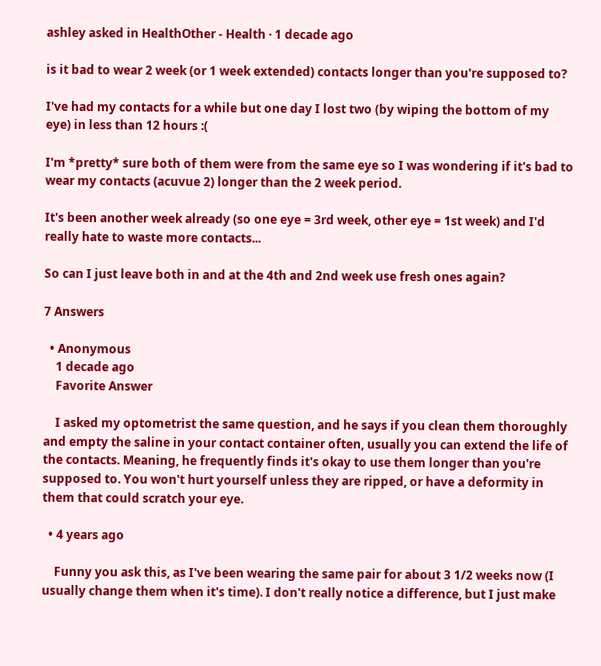ashley asked in HealthOther - Health · 1 decade ago

is it bad to wear 2 week (or 1 week extended) contacts longer than you're supposed to?

I've had my contacts for a while but one day I lost two (by wiping the bottom of my eye) in less than 12 hours :(

I'm *pretty* sure both of them were from the same eye so I was wondering if it's bad to wear my contacts (acuvue 2) longer than the 2 week period.

It's been another week already (so one eye = 3rd week, other eye = 1st week) and I'd really hate to waste more contacts...

So can I just leave both in and at the 4th and 2nd week use fresh ones again?

7 Answers

  • Anonymous
    1 decade ago
    Favorite Answer

    I asked my optometrist the same question, and he says if you clean them thoroughly and empty the saline in your contact container often, usually you can extend the life of the contacts. Meaning, he frequently finds it's okay to use them longer than you're supposed to. You won't hurt yourself unless they are ripped, or have a deformity in them that could scratch your eye.

  • 4 years ago

    Funny you ask this, as I've been wearing the same pair for about 3 1/2 weeks now (I usually change them when it's time). I don't really notice a difference, but I just make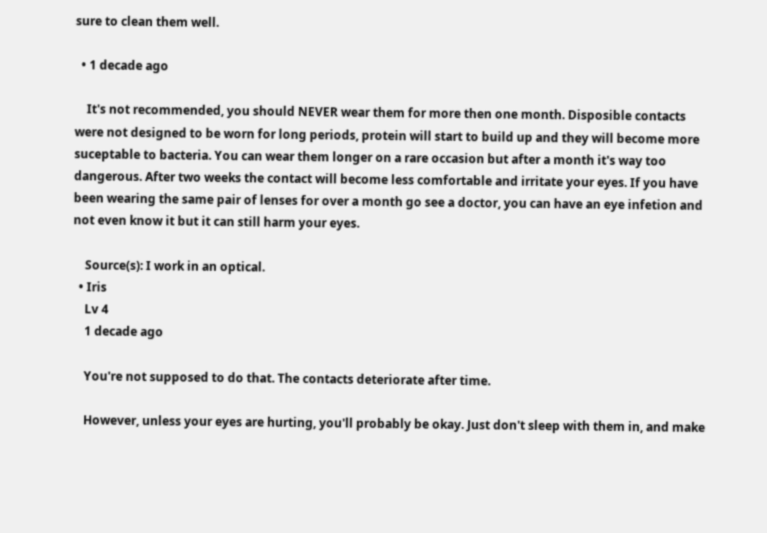sure to clean them well.

  • 1 decade ago

    It's not recommended, you should NEVER wear them for more then one month. Disposible contacts were not designed to be worn for long periods, protein will start to build up and they will become more suceptable to bacteria. You can wear them longer on a rare occasion but after a month it's way too dangerous. After two weeks the contact will become less comfortable and irritate your eyes. If you have been wearing the same pair of lenses for over a month go see a doctor, you can have an eye infetion and not even know it but it can still harm your eyes.

    Source(s): I work in an optical.
  • Iris
    Lv 4
    1 decade ago

    You're not supposed to do that. The contacts deteriorate after time.

    However, unless your eyes are hurting, you'll probably be okay. Just don't sleep with them in, and make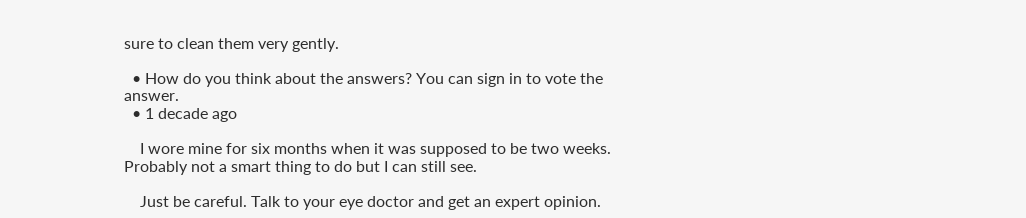sure to clean them very gently.

  • How do you think about the answers? You can sign in to vote the answer.
  • 1 decade ago

    I wore mine for six months when it was supposed to be two weeks. Probably not a smart thing to do but I can still see.

    Just be careful. Talk to your eye doctor and get an expert opinion.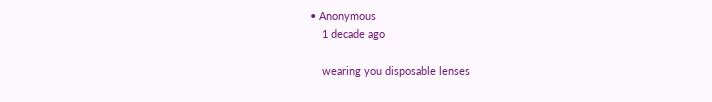• Anonymous
    1 decade ago

    wearing you disposable lenses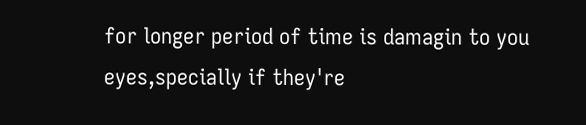for longer period of time is damagin to you eyes,specially if they're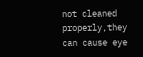not cleaned properly,they can cause eye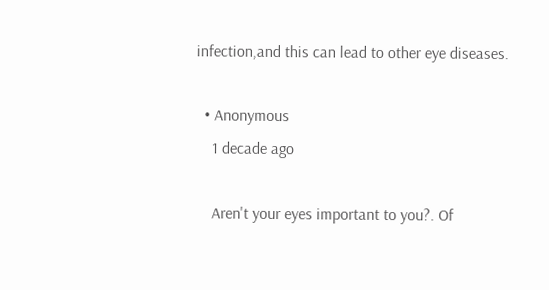infection,and this can lead to other eye diseases.

  • Anonymous
    1 decade ago

    Aren't your eyes important to you?. Of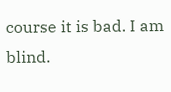course it is bad. I am blind.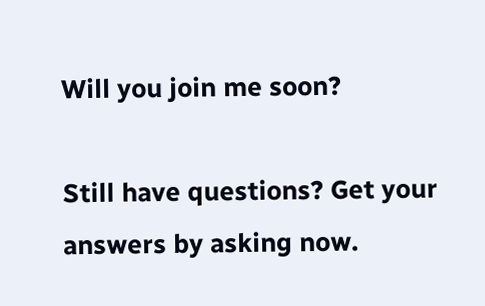Will you join me soon?

Still have questions? Get your answers by asking now.